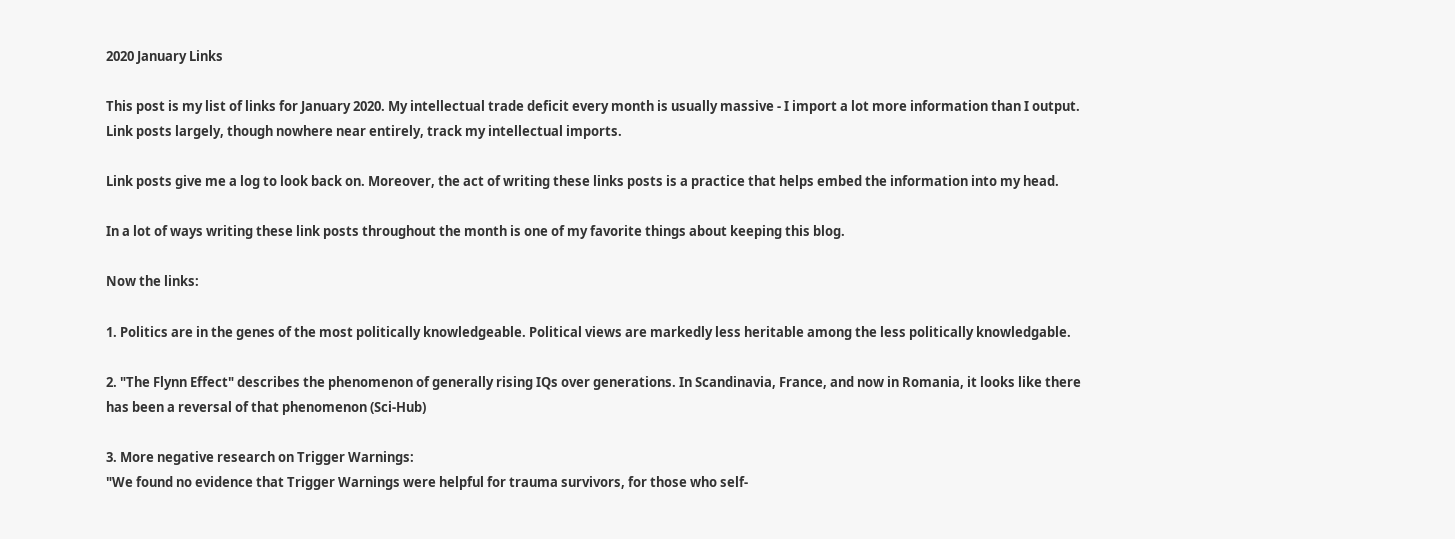2020 January Links

This post is my list of links for January 2020. My intellectual trade deficit every month is usually massive - I import a lot more information than I output. Link posts largely, though nowhere near entirely, track my intellectual imports.

Link posts give me a log to look back on. Moreover, the act of writing these links posts is a practice that helps embed the information into my head.

In a lot of ways writing these link posts throughout the month is one of my favorite things about keeping this blog.

Now the links:

1. Politics are in the genes of the most politically knowledgeable. Political views are markedly less heritable among the less politically knowledgable.

2. "The Flynn Effect" describes the phenomenon of generally rising IQs over generations. In Scandinavia, France, and now in Romania, it looks like there has been a reversal of that phenomenon (Sci-Hub)

3. More negative research on Trigger Warnings:
"We found no evidence that Trigger Warnings were helpful for trauma survivors, for those who self-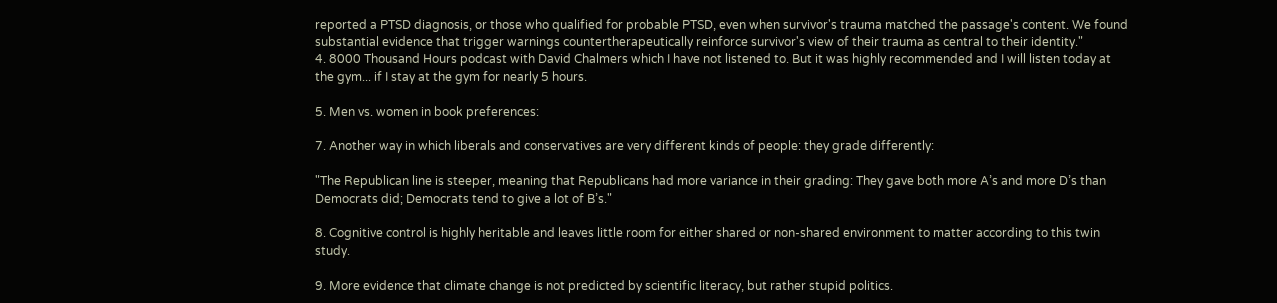reported a PTSD diagnosis, or those who qualified for probable PTSD, even when survivor's trauma matched the passage's content. We found substantial evidence that trigger warnings countertherapeutically reinforce survivor's view of their trauma as central to their identity."
4. 8000 Thousand Hours podcast with David Chalmers which I have not listened to. But it was highly recommended and I will listen today at the gym... if I stay at the gym for nearly 5 hours.

5. Men vs. women in book preferences:

7. Another way in which liberals and conservatives are very different kinds of people: they grade differently:

"The Republican line is steeper, meaning that Republicans had more variance in their grading: They gave both more A’s and more D’s than Democrats did; Democrats tend to give a lot of B’s."

8. Cognitive control is highly heritable and leaves little room for either shared or non-shared environment to matter according to this twin study.

9. More evidence that climate change is not predicted by scientific literacy, but rather stupid politics.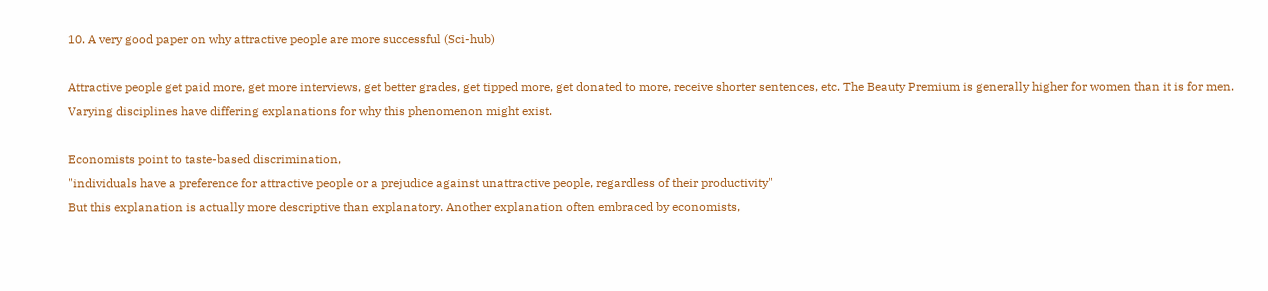10. A very good paper on why attractive people are more successful (Sci-hub)

Attractive people get paid more, get more interviews, get better grades, get tipped more, get donated to more, receive shorter sentences, etc. The Beauty Premium is generally higher for women than it is for men. Varying disciplines have differing explanations for why this phenomenon might exist.

Economists point to taste-based discrimination,
"individuals have a preference for attractive people or a prejudice against unattractive people, regardless of their productivity"
But this explanation is actually more descriptive than explanatory. Another explanation often embraced by economists,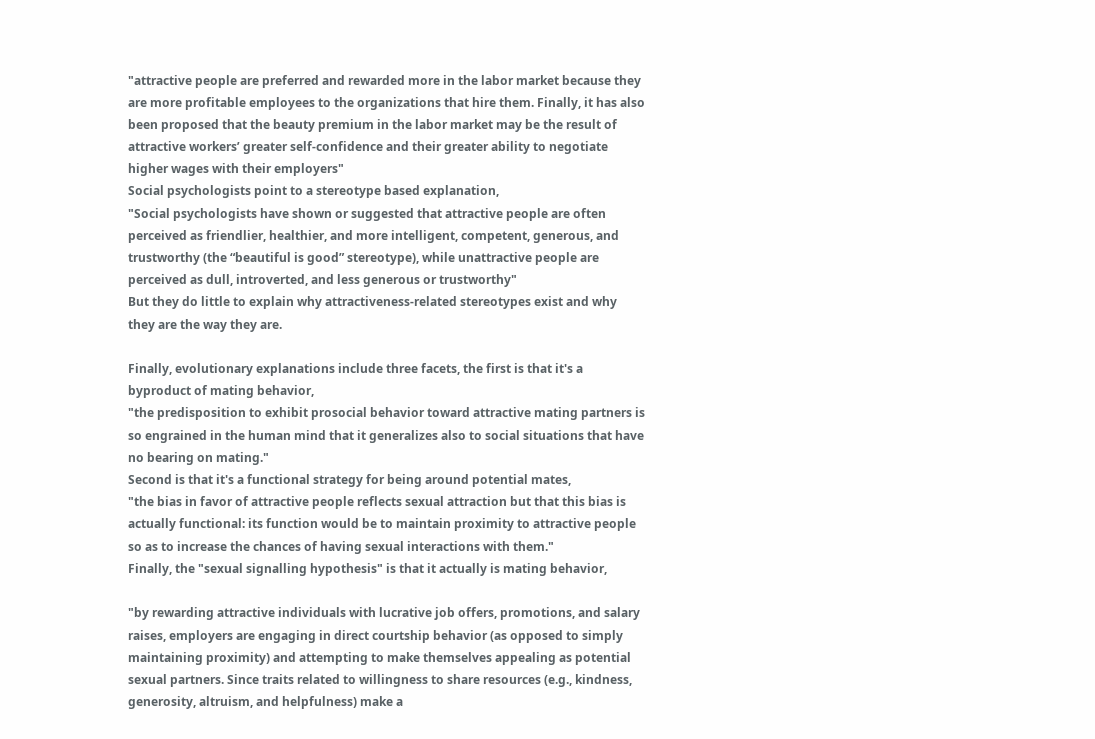"attractive people are preferred and rewarded more in the labor market because they are more profitable employees to the organizations that hire them. Finally, it has also been proposed that the beauty premium in the labor market may be the result of attractive workers’ greater self-confidence and their greater ability to negotiate higher wages with their employers"
Social psychologists point to a stereotype based explanation,
"Social psychologists have shown or suggested that attractive people are often perceived as friendlier, healthier, and more intelligent, competent, generous, and trustworthy (the “beautiful is good” stereotype), while unattractive people are perceived as dull, introverted, and less generous or trustworthy"
But they do little to explain why attractiveness-related stereotypes exist and why they are the way they are.

Finally, evolutionary explanations include three facets, the first is that it's a byproduct of mating behavior,
"the predisposition to exhibit prosocial behavior toward attractive mating partners is so engrained in the human mind that it generalizes also to social situations that have no bearing on mating."
Second is that it's a functional strategy for being around potential mates,
"the bias in favor of attractive people reflects sexual attraction but that this bias is actually functional: its function would be to maintain proximity to attractive people so as to increase the chances of having sexual interactions with them."
Finally, the "sexual signalling hypothesis" is that it actually is mating behavior,

"by rewarding attractive individuals with lucrative job offers, promotions, and salary raises, employers are engaging in direct courtship behavior (as opposed to simply maintaining proximity) and attempting to make themselves appealing as potential sexual partners. Since traits related to willingness to share resources (e.g., kindness, generosity, altruism, and helpfulness) make a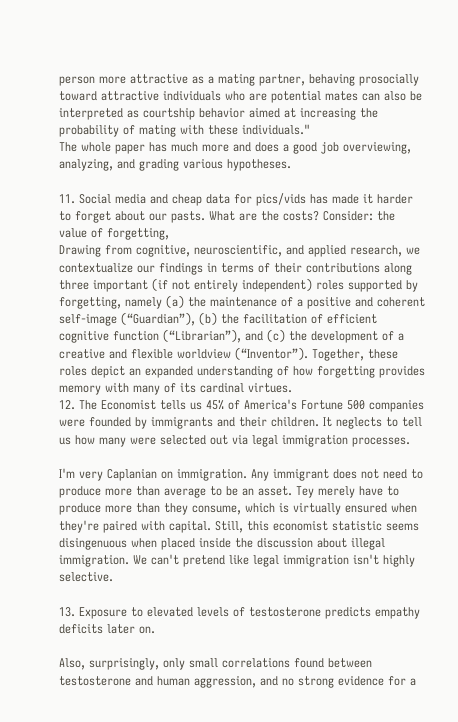person more attractive as a mating partner, behaving prosocially toward attractive individuals who are potential mates can also be interpreted as courtship behavior aimed at increasing the probability of mating with these individuals."
The whole paper has much more and does a good job overviewing, analyzing, and grading various hypotheses.

11. Social media and cheap data for pics/vids has made it harder to forget about our pasts. What are the costs? Consider: the value of forgetting,
Drawing from cognitive, neuroscientific, and applied research, we contextualize our findings in terms of their contributions along three important (if not entirely independent) roles supported by forgetting, namely (a) the maintenance of a positive and coherent self-image (“Guardian”), (b) the facilitation of efficient cognitive function (“Librarian”), and (c) the development of a creative and flexible worldview (“Inventor”). Together, these roles depict an expanded understanding of how forgetting provides memory with many of its cardinal virtues.
12. The Economist tells us 45% of America's Fortune 500 companies were founded by immigrants and their children. It neglects to tell us how many were selected out via legal immigration processes.

I'm very Caplanian on immigration. Any immigrant does not need to produce more than average to be an asset. Tey merely have to produce more than they consume, which is virtually ensured when they're paired with capital. Still, this economist statistic seems disingenuous when placed inside the discussion about illegal immigration. We can't pretend like legal immigration isn't highly selective.

13. Exposure to elevated levels of testosterone predicts empathy deficits later on.

Also, surprisingly, only small correlations found between testosterone and human aggression, and no strong evidence for a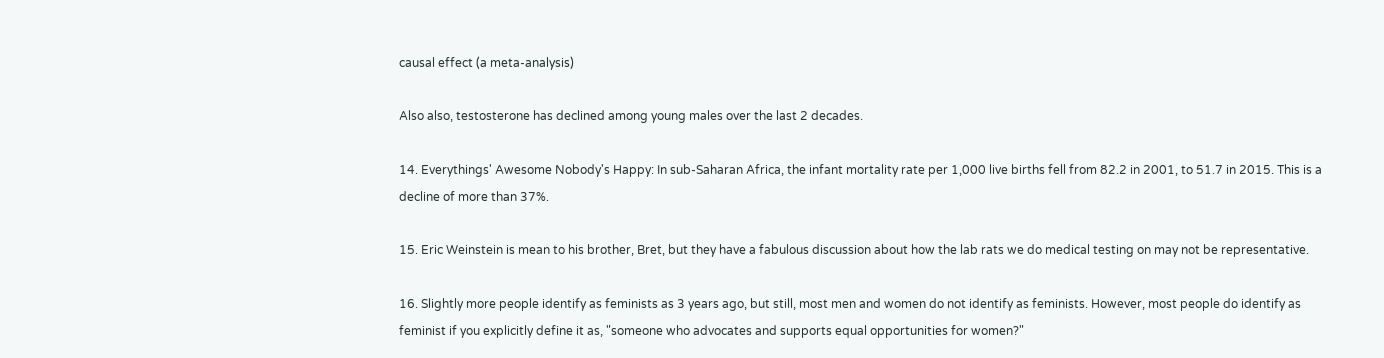causal effect (a meta-analysis)

Also also, testosterone has declined among young males over the last 2 decades.

14. Everythings' Awesome Nobody's Happy: In sub-Saharan Africa, the infant mortality rate per 1,000 live births fell from 82.2 in 2001, to 51.7 in 2015. This is a decline of more than 37%.

15. Eric Weinstein is mean to his brother, Bret, but they have a fabulous discussion about how the lab rats we do medical testing on may not be representative.

16. Slightly more people identify as feminists as 3 years ago, but still, most men and women do not identify as feminists. However, most people do identify as feminist if you explicitly define it as, "someone who advocates and supports equal opportunities for women?"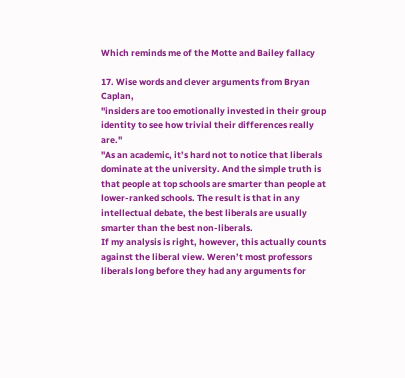Which reminds me of the Motte and Bailey fallacy

17. Wise words and clever arguments from Bryan Caplan,
"insiders are too emotionally invested in their group identity to see how trivial their differences really are."
"As an academic, it’s hard not to notice that liberals dominate at the university. And the simple truth is that people at top schools are smarter than people at lower-ranked schools. The result is that in any intellectual debate, the best liberals are usually smarter than the best non-liberals.
If my analysis is right, however, this actually counts against the liberal view. Weren’t most professors liberals long before they had any arguments for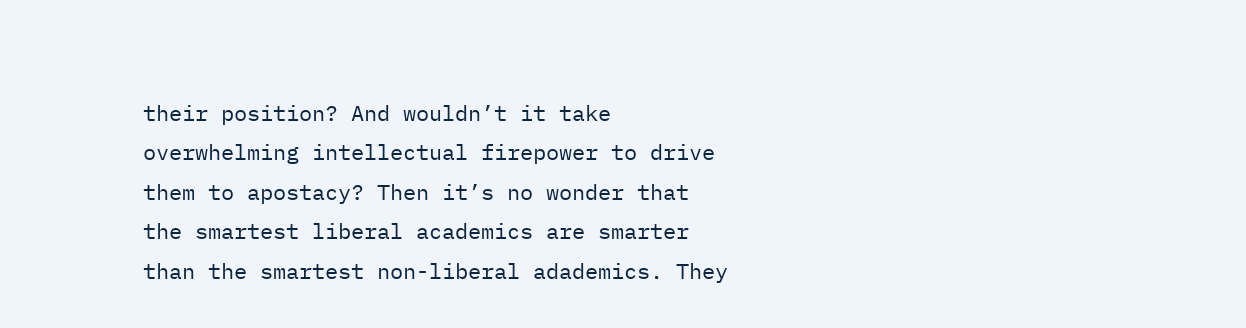their position? And wouldn’t it take overwhelming intellectual firepower to drive them to apostacy? Then it’s no wonder that the smartest liberal academics are smarter than the smartest non-liberal adademics. They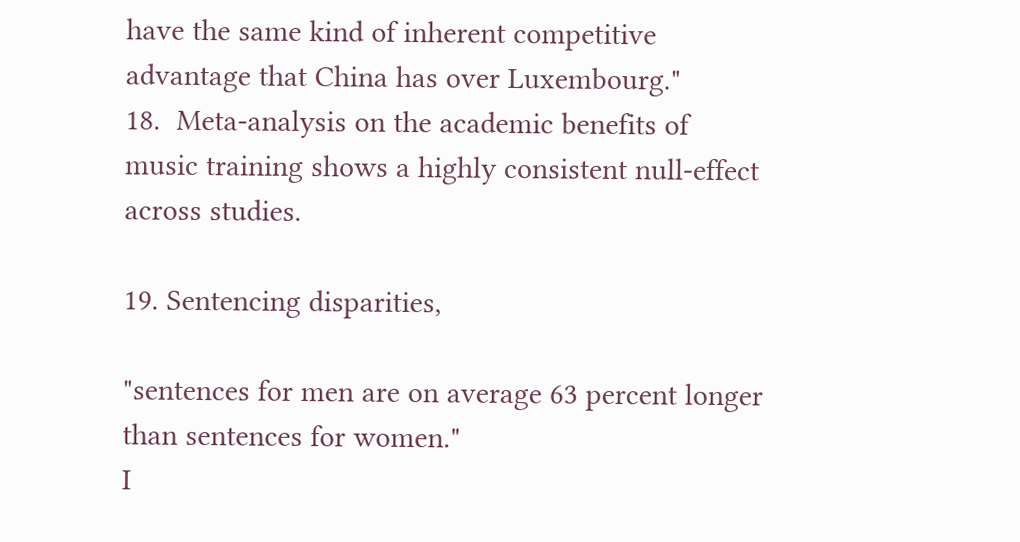have the same kind of inherent competitive advantage that China has over Luxembourg."
18.  Meta-analysis on the academic benefits of music training shows a highly consistent null-effect across studies.

19. Sentencing disparities,

"sentences for men are on average 63 percent longer than sentences for women."
I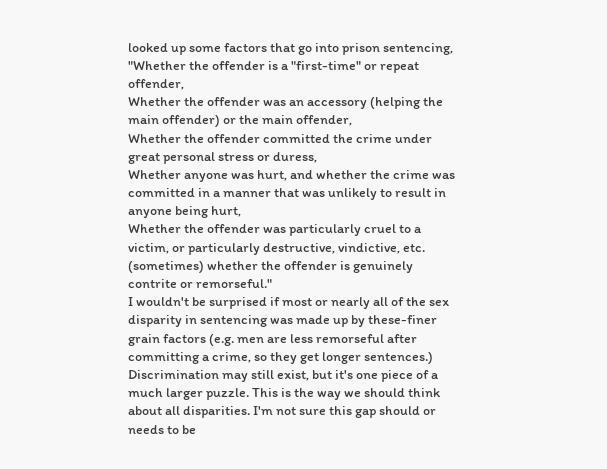looked up some factors that go into prison sentencing,
"Whether the offender is a "first-time" or repeat offender,
Whether the offender was an accessory (helping the main offender) or the main offender,
Whether the offender committed the crime under great personal stress or duress,
Whether anyone was hurt, and whether the crime was committed in a manner that was unlikely to result in anyone being hurt,
Whether the offender was particularly cruel to a victim, or particularly destructive, vindictive, etc.
(sometimes) whether the offender is genuinely contrite or remorseful."
I wouldn't be surprised if most or nearly all of the sex disparity in sentencing was made up by these-finer grain factors (e.g. men are less remorseful after committing a crime, so they get longer sentences.) Discrimination may still exist, but it's one piece of a much larger puzzle. This is the way we should think about all disparities. I'm not sure this gap should or needs to be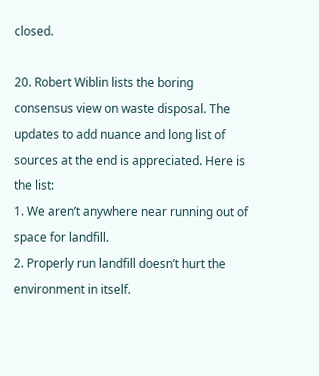closed.

20. Robert Wiblin lists the boring consensus view on waste disposal. The updates to add nuance and long list of sources at the end is appreciated. Here is the list:
1. We aren’t anywhere near running out of space for landfill.
2. Properly run landfill doesn’t hurt the environment in itself.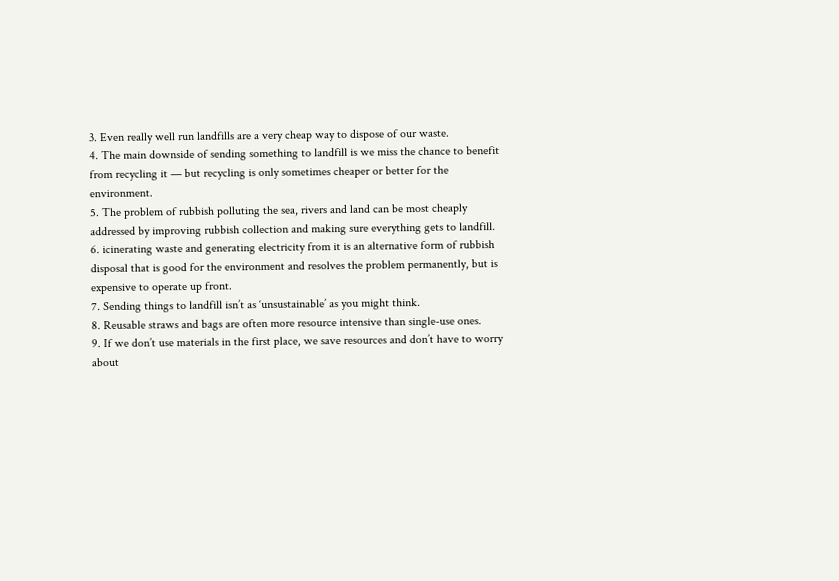3. Even really well run landfills are a very cheap way to dispose of our waste.
4. The main downside of sending something to landfill is we miss the chance to benefit from recycling it — but recycling is only sometimes cheaper or better for the environment.
5. The problem of rubbish polluting the sea, rivers and land can be most cheaply addressed by improving rubbish collection and making sure everything gets to landfill.
6. icinerating waste and generating electricity from it is an alternative form of rubbish disposal that is good for the environment and resolves the problem permanently, but is expensive to operate up front.
7. Sending things to landfill isn’t as ‘unsustainable’ as you might think.
8. Reusable straws and bags are often more resource intensive than single-use ones.
9. If we don’t use materials in the first place, we save resources and don’t have to worry about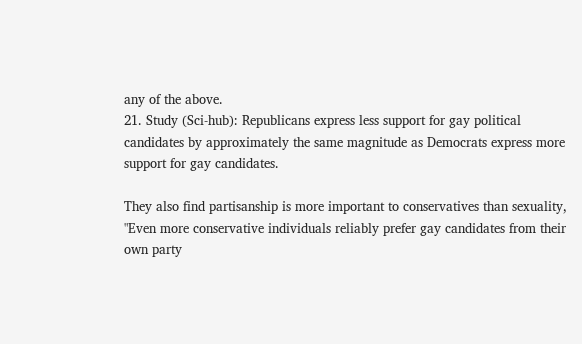any of the above.
21. Study (Sci-hub): Republicans express less support for gay political candidates by approximately the same magnitude as Democrats express more support for gay candidates.

They also find partisanship is more important to conservatives than sexuality,
"Even more conservative individuals reliably prefer gay candidates from their own party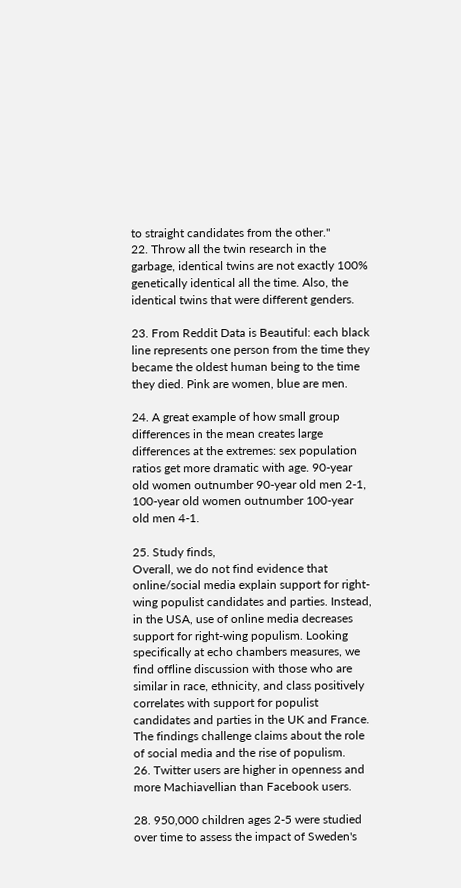to straight candidates from the other."
22. Throw all the twin research in the garbage, identical twins are not exactly 100% genetically identical all the time. Also, the identical twins that were different genders.

23. From Reddit Data is Beautiful: each black line represents one person from the time they became the oldest human being to the time they died. Pink are women, blue are men.

24. A great example of how small group differences in the mean creates large differences at the extremes: sex population ratios get more dramatic with age. 90-year old women outnumber 90-year old men 2-1, 100-year old women outnumber 100-year old men 4-1.

25. Study finds,
Overall, we do not find evidence that online/social media explain support for right-wing populist candidates and parties. Instead, in the USA, use of online media decreases support for right-wing populism. Looking specifically at echo chambers measures, we find offline discussion with those who are similar in race, ethnicity, and class positively correlates with support for populist candidates and parties in the UK and France. The findings challenge claims about the role of social media and the rise of populism.
26. Twitter users are higher in openness and more Machiavellian than Facebook users.

28. 950,000 children ages 2-5 were studied over time to assess the impact of Sweden's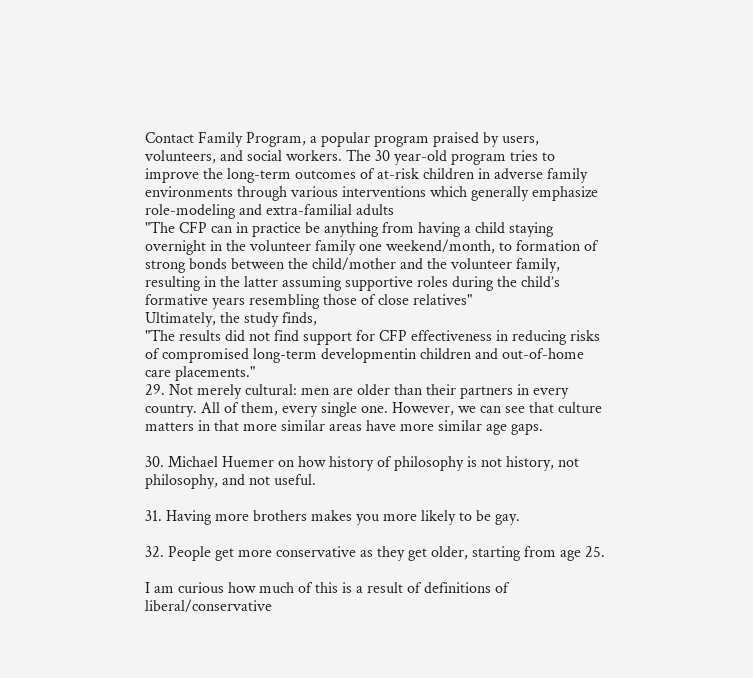Contact Family Program, a popular program praised by users, volunteers, and social workers. The 30 year-old program tries to improve the long-term outcomes of at-risk children in adverse family environments through various interventions which generally emphasize role-modeling and extra-familial adults
"The CFP can in practice be anything from having a child staying overnight in the volunteer family one weekend/month, to formation of strong bonds between the child/mother and the volunteer family, resulting in the latter assuming supportive roles during the child’s formative years resembling those of close relatives"
Ultimately, the study finds,
"The results did not find support for CFP effectiveness in reducing risks of compromised long-term developmentin children and out-of-home care placements."
29. Not merely cultural: men are older than their partners in every country. All of them, every single one. However, we can see that culture matters in that more similar areas have more similar age gaps.

30. Michael Huemer on how history of philosophy is not history, not philosophy, and not useful.

31. Having more brothers makes you more likely to be gay.

32. People get more conservative as they get older, starting from age 25.

I am curious how much of this is a result of definitions of liberal/conservative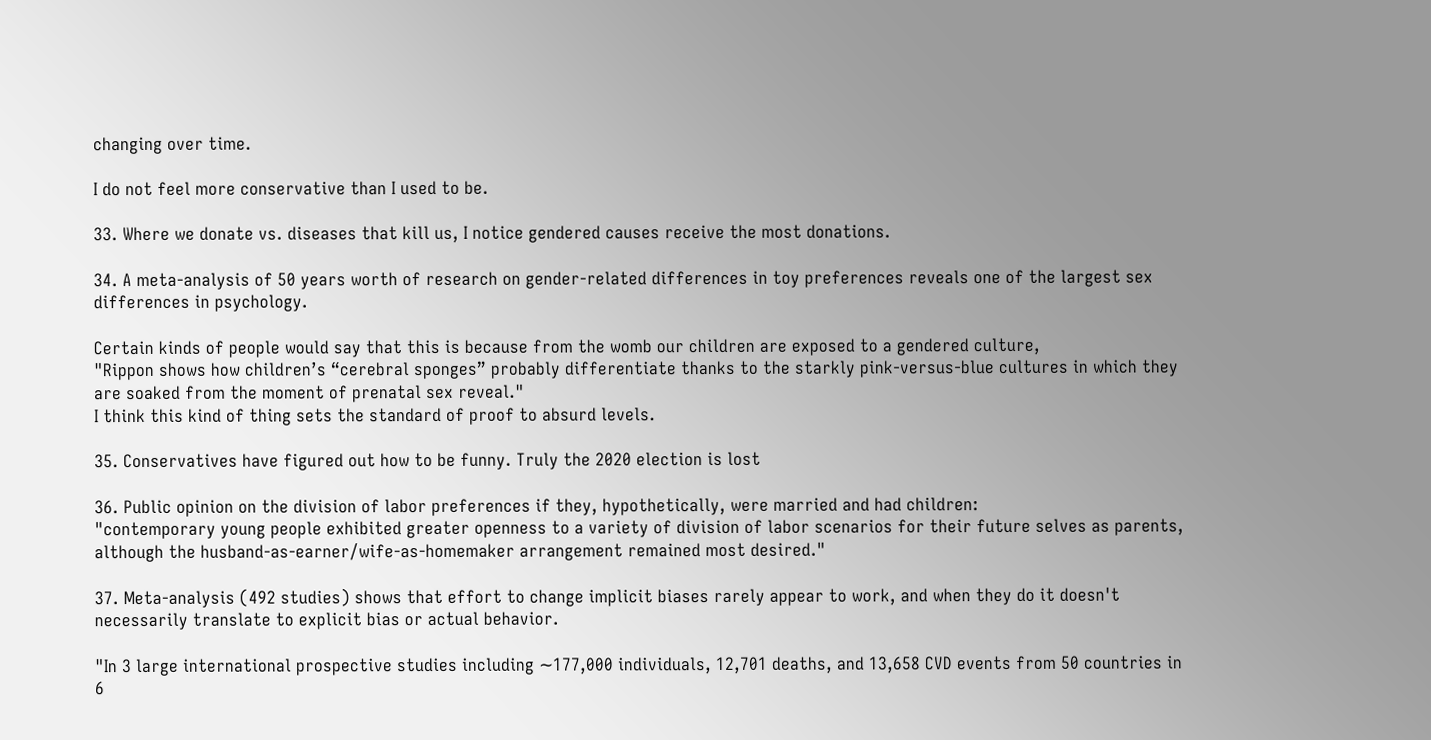changing over time.

I do not feel more conservative than I used to be.

33. Where we donate vs. diseases that kill us, I notice gendered causes receive the most donations.

34. A meta-analysis of 50 years worth of research on gender-related differences in toy preferences reveals one of the largest sex differences in psychology.

Certain kinds of people would say that this is because from the womb our children are exposed to a gendered culture,
"Rippon shows how children’s “cerebral sponges” probably differentiate thanks to the starkly pink-versus-blue cultures in which they are soaked from the moment of prenatal sex reveal."
I think this kind of thing sets the standard of proof to absurd levels.

35. Conservatives have figured out how to be funny. Truly the 2020 election is lost

36. Public opinion on the division of labor preferences if they, hypothetically, were married and had children:
"contemporary young people exhibited greater openness to a variety of division of labor scenarios for their future selves as parents, although the husband-as-earner/wife-as-homemaker arrangement remained most desired."

37. Meta-analysis (492 studies) shows that effort to change implicit biases rarely appear to work, and when they do it doesn't necessarily translate to explicit bias or actual behavior.

"In 3 large international prospective studies including ∼177,000 individuals, 12,701 deaths, and 13,658 CVD events from 50 countries in 6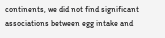continents, we did not find significant associations between egg intake and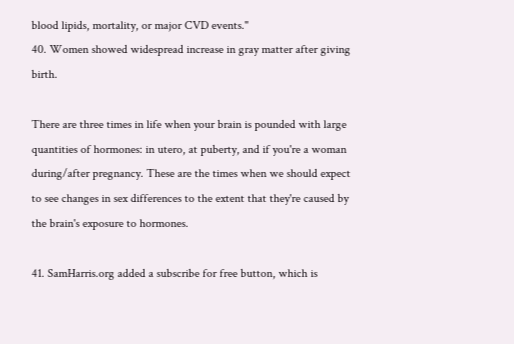blood lipids, mortality, or major CVD events."
40. Women showed widespread increase in gray matter after giving birth.

There are three times in life when your brain is pounded with large quantities of hormones: in utero, at puberty, and if you're a woman during/after pregnancy. These are the times when we should expect to see changes in sex differences to the extent that they're caused by the brain's exposure to hormones.

41. SamHarris.org added a subscribe for free button, which is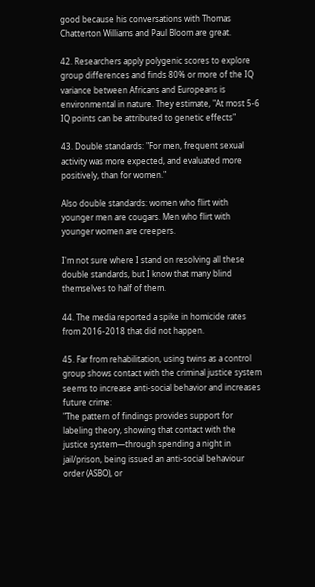good because his conversations with Thomas Chatterton Williams and Paul Bloom are great.

42. Researchers apply polygenic scores to explore group differences and finds 80% or more of the IQ variance between Africans and Europeans is environmental in nature. They estimate, "At most 5-6 IQ points can be attributed to genetic effects"

43. Double standards: "For men, frequent sexual activity was more expected, and evaluated more positively, than for women."

Also double standards: women who flirt with younger men are cougars. Men who flirt with younger women are creepers.

I'm not sure where I stand on resolving all these double standards, but I know that many blind themselves to half of them.

44. The media reported a spike in homicide rates from 2016-2018 that did not happen.

45. Far from rehabilitation, using twins as a control group shows contact with the criminal justice system seems to increase anti-social behavior and increases future crime:
"The pattern of findings provides support for labeling theory, showing that contact with the justice system—through spending a night in jail/prison, being issued an anti‐social behaviour order (ASBO), or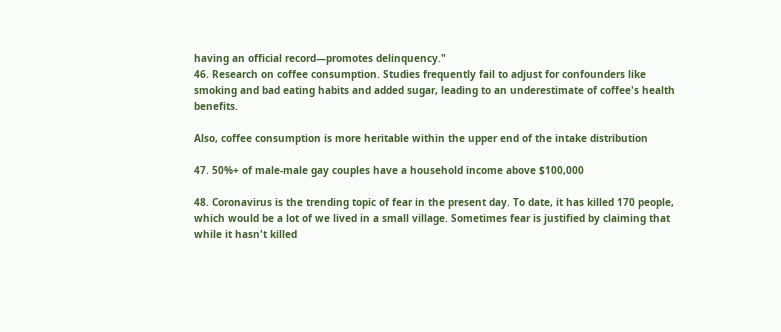having an official record—promotes delinquency."
46. Research on coffee consumption. Studies frequently fail to adjust for confounders like smoking and bad eating habits and added sugar, leading to an underestimate of coffee's health benefits.

Also, coffee consumption is more heritable within the upper end of the intake distribution

47. 50%+ of male-male gay couples have a household income above $100,000

48. Coronavirus is the trending topic of fear in the present day. To date, it has killed 170 people, which would be a lot of we lived in a small village. Sometimes fear is justified by claiming that while it hasn't killed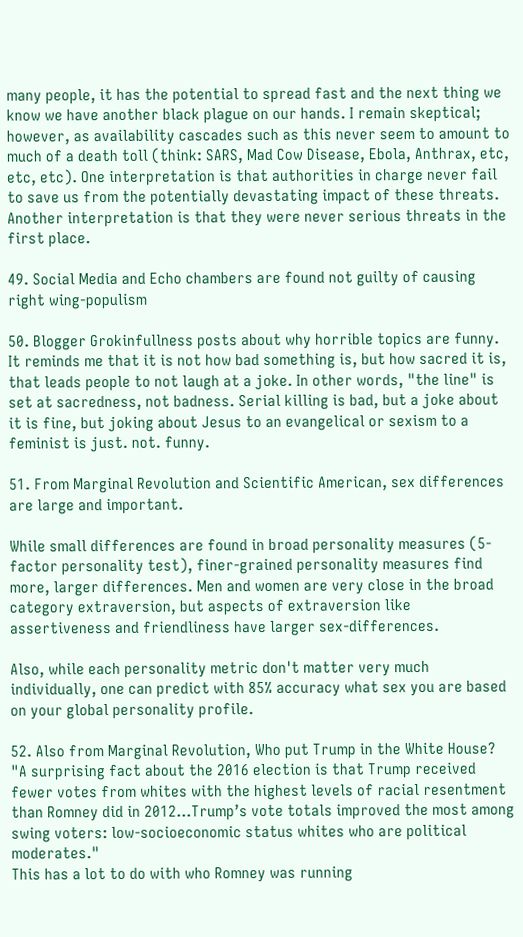many people, it has the potential to spread fast and the next thing we know we have another black plague on our hands. I remain skeptical; however, as availability cascades such as this never seem to amount to much of a death toll (think: SARS, Mad Cow Disease, Ebola, Anthrax, etc, etc, etc). One interpretation is that authorities in charge never fail to save us from the potentially devastating impact of these threats. Another interpretation is that they were never serious threats in the first place.

49. Social Media and Echo chambers are found not guilty of causing right wing-populism

50. Blogger Grokinfullness posts about why horrible topics are funny. It reminds me that it is not how bad something is, but how sacred it is, that leads people to not laugh at a joke. In other words, "the line" is set at sacredness, not badness. Serial killing is bad, but a joke about it is fine, but joking about Jesus to an evangelical or sexism to a feminist is just. not. funny.

51. From Marginal Revolution and Scientific American, sex differences are large and important.

While small differences are found in broad personality measures (5-factor personality test), finer-grained personality measures find more, larger differences. Men and women are very close in the broad category extraversion, but aspects of extraversion like assertiveness and friendliness have larger sex-differences.

Also, while each personality metric don't matter very much individually, one can predict with 85% accuracy what sex you are based on your global personality profile.

52. Also from Marginal Revolution, Who put Trump in the White House?
"A surprising fact about the 2016 election is that Trump received fewer votes from whites with the highest levels of racial resentment than Romney did in 2012…Trump’s vote totals improved the most among swing voters: low-socioeconomic status whites who are political moderates."
This has a lot to do with who Romney was running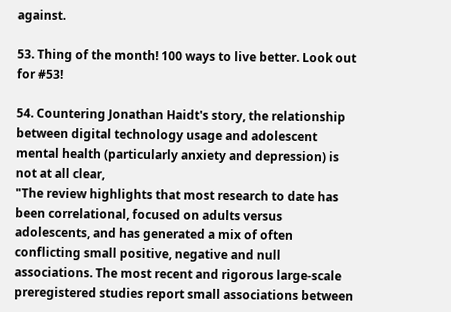against.

53. Thing of the month! 100 ways to live better. Look out for #53!

54. Countering Jonathan Haidt's story, the relationship between digital technology usage and adolescent mental health (particularly anxiety and depression) is not at all clear,
"The review highlights that most research to date has been correlational, focused on adults versus adolescents, and has generated a mix of often conflicting small positive, negative and null associations. The most recent and rigorous large‐scale preregistered studies report small associations between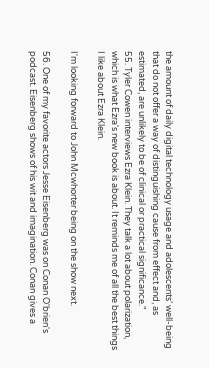the amount of daily digital technology usage and adolescents’ well‐being that do not offer a way of distinguishing cause from effect and, as estimated, are unlikely to be of clinical or practical significance."
55. Tyler Cowen interviews Ezra Klein. They talk a lot about polarization, which is what Ezra's new book is about. It reminds me of all the best things I like about Ezra Klein.

I'm looking forward to John Mcwhorter being on the show next.

56. One of my favorite actors Jesse Eisenberg was on Conan O'brien's podcast. Eisenberg shows of his wit and imagination. Conan gives a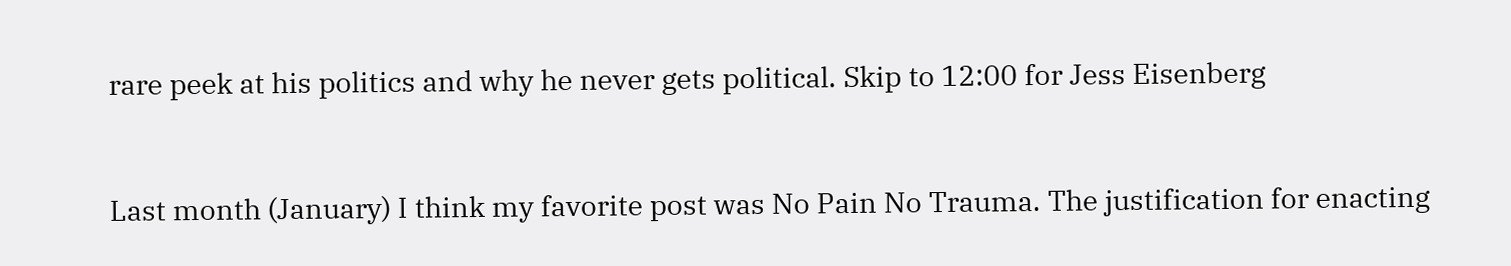rare peek at his politics and why he never gets political. Skip to 12:00 for Jess Eisenberg


Last month (January) I think my favorite post was No Pain No Trauma. The justification for enacting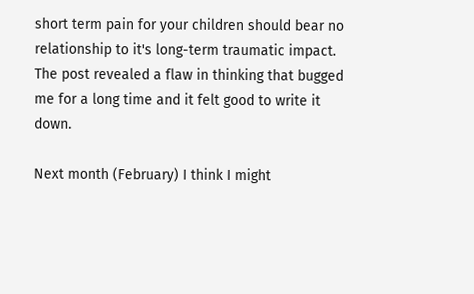short term pain for your children should bear no relationship to it's long-term traumatic impact. The post revealed a flaw in thinking that bugged me for a long time and it felt good to write it down.

Next month (February) I think I might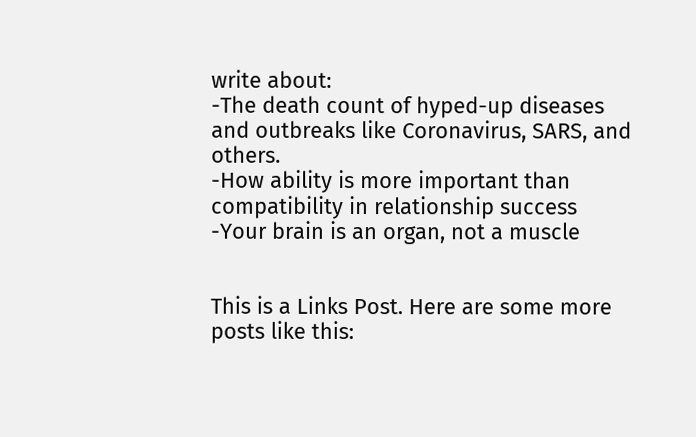write about:
-The death count of hyped-up diseases and outbreaks like Coronavirus, SARS, and others.
-How ability is more important than compatibility in relationship success
-Your brain is an organ, not a muscle


This is a Links Post. Here are some more posts like this: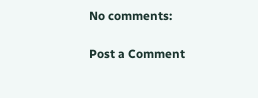No comments:

Post a Comment